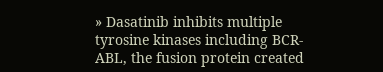» Dasatinib inhibits multiple tyrosine kinases including BCR-ABL, the fusion protein created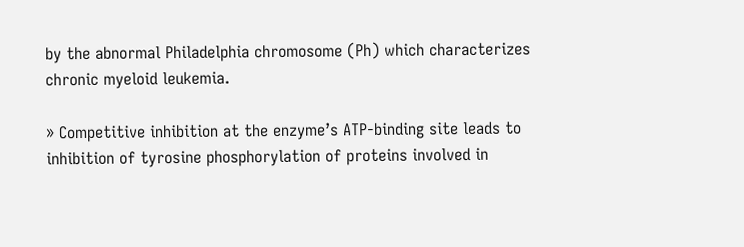by the abnormal Philadelphia chromosome (Ph) which characterizes chronic myeloid leukemia.

» Competitive inhibition at the enzyme’s ATP-binding site leads to inhibition of tyrosine phosphorylation of proteins involved in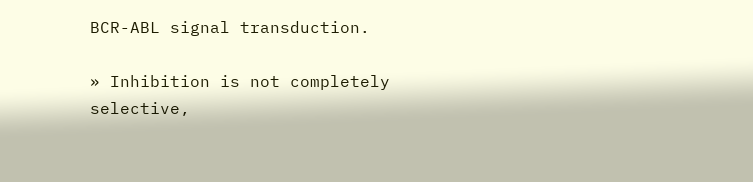BCR-ABL signal transduction.

» Inhibition is not completely selective,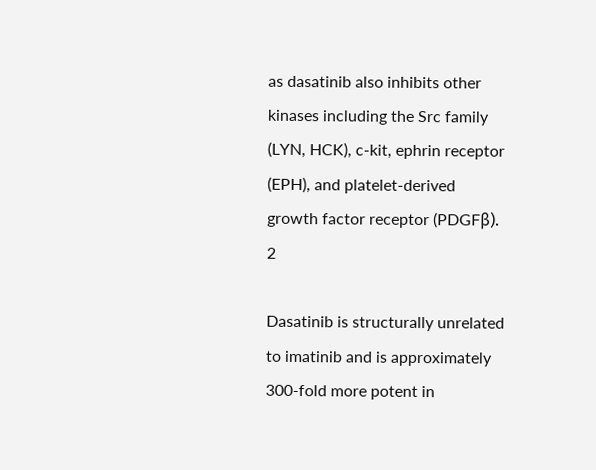as dasatinib also inhibits other kinases including the Src family (LYN, HCK), c-kit, ephrin receptor (EPH), and platelet-derived growth factor receptor (PDGFβ). 2

Dasatinib is structurally unrelated to imatinib and is approximately 300-fold more potent in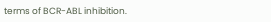terms of BCR-ABL inhibition.